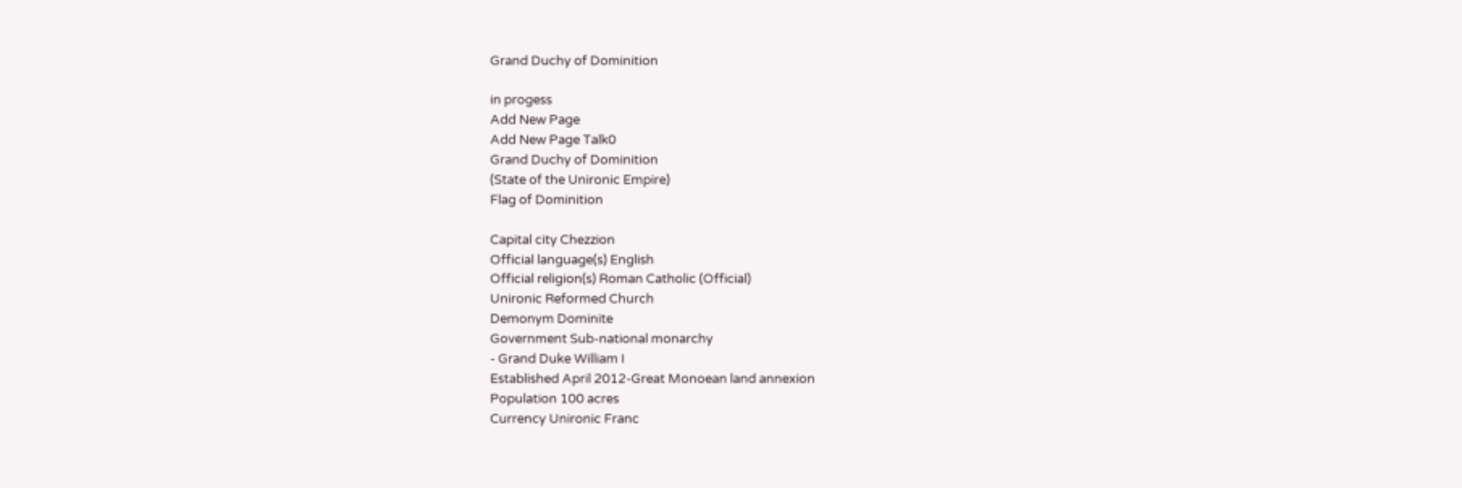Grand Duchy of Dominition

in progess
Add New Page
Add New Page Talk0
Grand Duchy of Dominition
(State of the Unironic Empire)
Flag of Dominition

Capital city Chezzion
Official language(s) English
Official religion(s) Roman Catholic (Official)
Unironic Reformed Church
Demonym Dominite
Government Sub-national monarchy
- Grand Duke William I
Established April 2012-Great Monoean land annexion
Population 100 acres
Currency Unironic Franc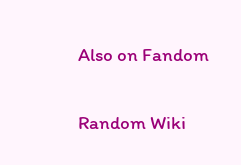Also on Fandom

Random Wiki